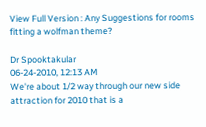View Full Version : Any Suggestions for rooms fitting a wolfman theme?

Dr Spooktakular
06-24-2010, 12:13 AM
We're about 1/2 way through our new side attraction for 2010 that is a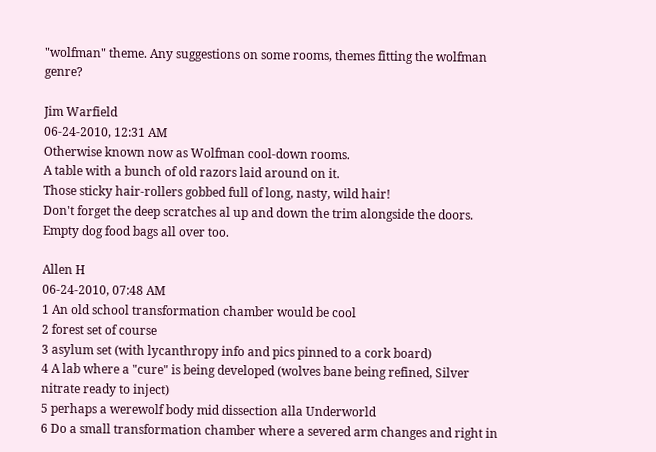"wolfman" theme. Any suggestions on some rooms, themes fitting the wolfman genre?

Jim Warfield
06-24-2010, 12:31 AM
Otherwise known now as Wolfman cool-down rooms.
A table with a bunch of old razors laid around on it.
Those sticky hair-rollers gobbed full of long, nasty, wild hair!
Don't forget the deep scratches al up and down the trim alongside the doors.
Empty dog food bags all over too.

Allen H
06-24-2010, 07:48 AM
1 An old school transformation chamber would be cool
2 forest set of course
3 asylum set (with lycanthropy info and pics pinned to a cork board)
4 A lab where a "cure" is being developed (wolves bane being refined, Silver nitrate ready to inject)
5 perhaps a werewolf body mid dissection alla Underworld
6 Do a small transformation chamber where a severed arm changes and right in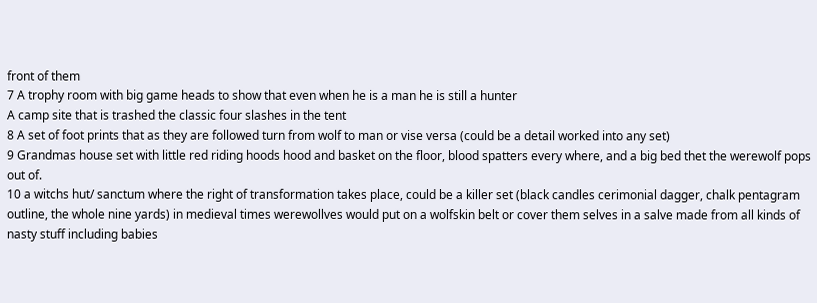front of them
7 A trophy room with big game heads to show that even when he is a man he is still a hunter
A camp site that is trashed the classic four slashes in the tent
8 A set of foot prints that as they are followed turn from wolf to man or vise versa (could be a detail worked into any set)
9 Grandmas house set with little red riding hoods hood and basket on the floor, blood spatters every where, and a big bed thet the werewolf pops out of.
10 a witchs hut/ sanctum where the right of transformation takes place, could be a killer set (black candles cerimonial dagger, chalk pentagram outline, the whole nine yards) in medieval times werewollves would put on a wolfskin belt or cover them selves in a salve made from all kinds of nasty stuff including babies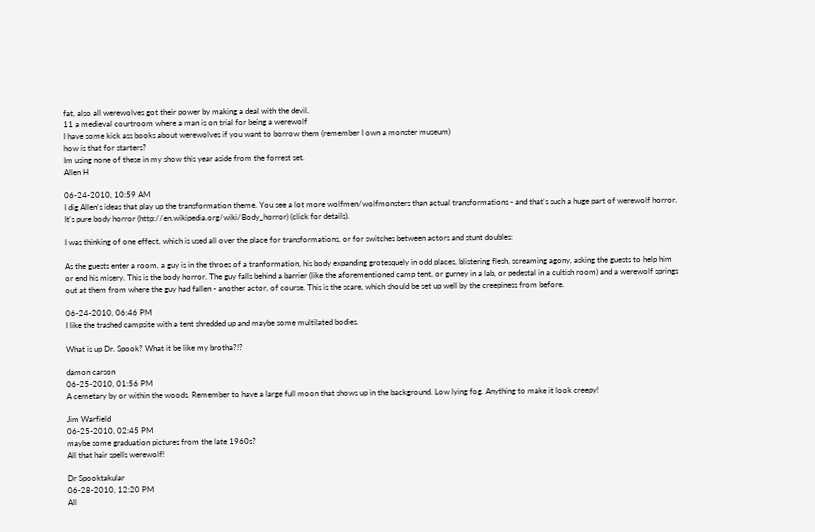fat, also all werewolves got their power by making a deal with the devil.
11 a medieval courtroom where a man is on trial for being a werewolf
I have some kick ass books about werewolves if you want to borrow them (remember I own a monster museum)
how is that for starters?
Im using none of these in my show this year aside from the forrest set.
Allen H

06-24-2010, 10:59 AM
I dig Allen's ideas that play up the transformation theme. You see a lot more wolfmen/wolfmonsters than actual transformations - and that's such a huge part of werewolf horror. It's pure body horror (http://en.wikipedia.org/wiki/Body_horror) (click for details).

I was thinking of one effect, which is used all over the place for transformations, or for switches between actors and stunt doubles:

As the guests enter a room, a guy is in the throes of a tranformation, his body expanding grotesquely in odd places, blistering flesh, screaming agony, asking the guests to help him or end his misery. This is the body horror. The guy falls behind a barrier (like the aforementioned camp tent, or gurney in a lab, or pedestal in a cultish room) and a werewolf springs out at them from where the guy had fallen - another actor, of course. This is the scare, which should be set up well by the creepiness from before.

06-24-2010, 06:46 PM
I like the trashed campsite with a tent shredded up and maybe some multilated bodies.

What is up Dr. Spook? What it be like my brotha?!?

damon carson
06-25-2010, 01:56 PM
A cemetary by or within the woods. Remember to have a large full moon that shows up in the background. Low lying fog. Anything to make it look creepy!

Jim Warfield
06-25-2010, 02:45 PM
maybe some graduation pictures from the late 1960s?
All that hair spells werewolf!

Dr Spooktakular
06-28-2010, 12:20 PM
All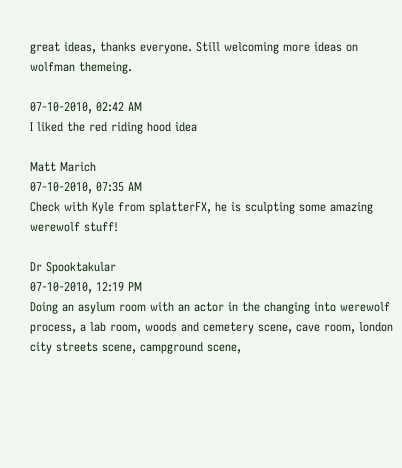great ideas, thanks everyone. Still welcoming more ideas on wolfman themeing.

07-10-2010, 02:42 AM
I liked the red riding hood idea

Matt Marich
07-10-2010, 07:35 AM
Check with Kyle from splatterFX, he is sculpting some amazing werewolf stuff!

Dr Spooktakular
07-10-2010, 12:19 PM
Doing an asylum room with an actor in the changing into werewolf process, a lab room, woods and cemetery scene, cave room, london city streets scene, campground scene,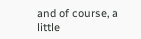and of course, a little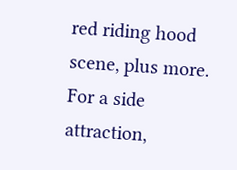red riding hood scene, plus more. For a side attraction,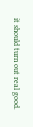it should turn out real good.